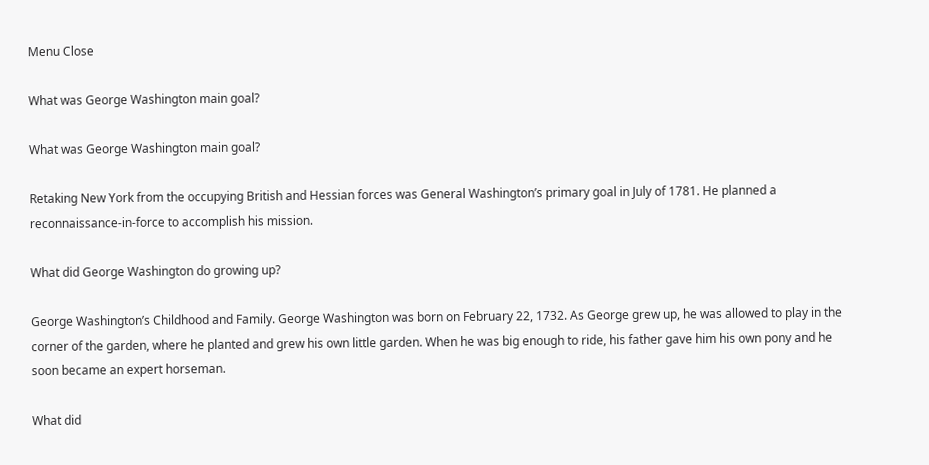Menu Close

What was George Washington main goal?

What was George Washington main goal?

Retaking New York from the occupying British and Hessian forces was General Washington’s primary goal in July of 1781. He planned a reconnaissance-in-force to accomplish his mission.

What did George Washington do growing up?

George Washington’s Childhood and Family. George Washington was born on February 22, 1732. As George grew up, he was allowed to play in the corner of the garden, where he planted and grew his own little garden. When he was big enough to ride, his father gave him his own pony and he soon became an expert horseman.

What did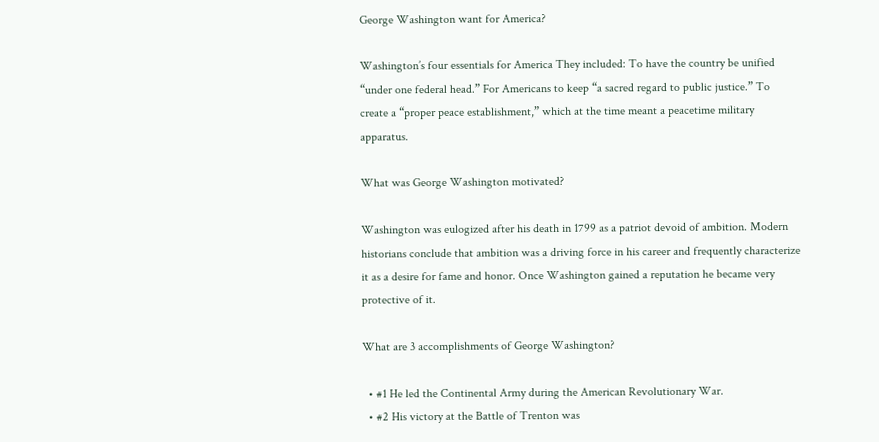George Washington want for America?

Washington’s four essentials for America They included: To have the country be unified “under one federal head.” For Americans to keep “a sacred regard to public justice.” To create a “proper peace establishment,” which at the time meant a peacetime military apparatus.

What was George Washington motivated?

Washington was eulogized after his death in 1799 as a patriot devoid of ambition. Modern historians conclude that ambition was a driving force in his career and frequently characterize it as a desire for fame and honor. Once Washington gained a reputation he became very protective of it.

What are 3 accomplishments of George Washington?

  • #1 He led the Continental Army during the American Revolutionary War.
  • #2 His victory at the Battle of Trenton was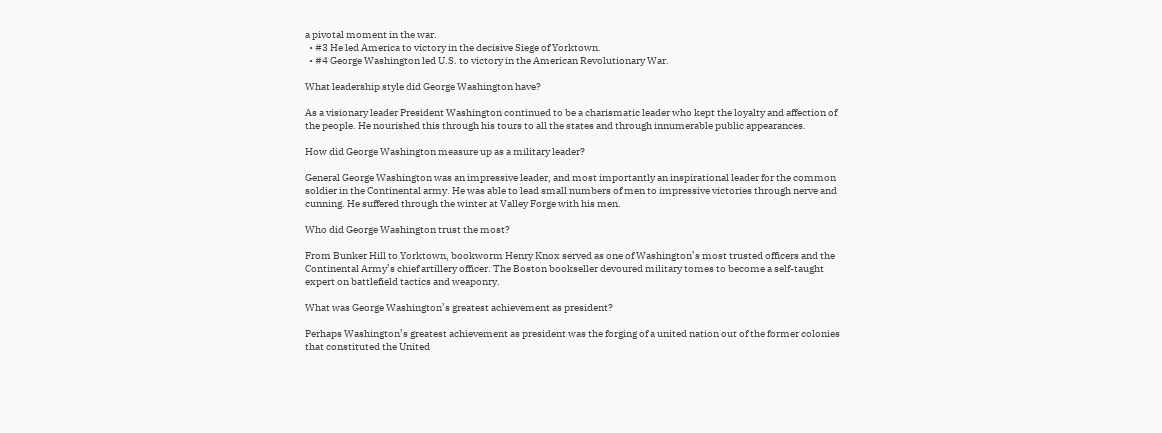a pivotal moment in the war.
  • #3 He led America to victory in the decisive Siege of Yorktown.
  • #4 George Washington led U.S. to victory in the American Revolutionary War.

What leadership style did George Washington have?

As a visionary leader President Washington continued to be a charismatic leader who kept the loyalty and affection of the people. He nourished this through his tours to all the states and through innumerable public appearances.

How did George Washington measure up as a military leader?

General George Washington was an impressive leader, and most importantly an inspirational leader for the common soldier in the Continental army. He was able to lead small numbers of men to impressive victories through nerve and cunning. He suffered through the winter at Valley Forge with his men.

Who did George Washington trust the most?

From Bunker Hill to Yorktown, bookworm Henry Knox served as one of Washington’s most trusted officers and the Continental Army’s chief artillery officer. The Boston bookseller devoured military tomes to become a self-taught expert on battlefield tactics and weaponry.

What was George Washington’s greatest achievement as president?

Perhaps Washington’s greatest achievement as president was the forging of a united nation out of the former colonies that constituted the United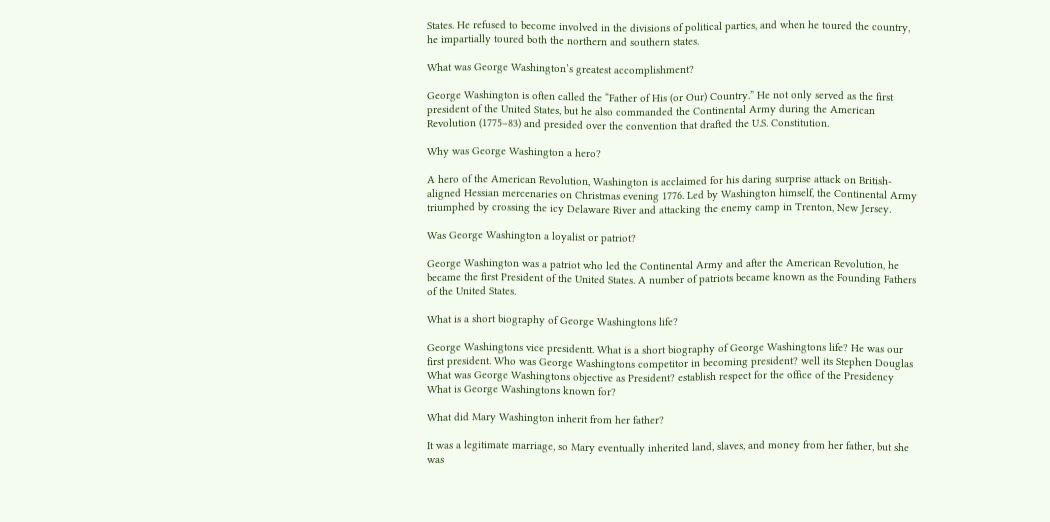States. He refused to become involved in the divisions of political parties, and when he toured the country, he impartially toured both the northern and southern states.

What was George Washington’s greatest accomplishment?

George Washington is often called the “Father of His (or Our) Country.” He not only served as the first president of the United States, but he also commanded the Continental Army during the American Revolution (1775–83) and presided over the convention that drafted the U.S. Constitution.

Why was George Washington a hero?

A hero of the American Revolution, Washington is acclaimed for his daring surprise attack on British-aligned Hessian mercenaries on Christmas evening 1776. Led by Washington himself, the Continental Army triumphed by crossing the icy Delaware River and attacking the enemy camp in Trenton, New Jersey.

Was George Washington a loyalist or patriot?

George Washington was a patriot who led the Continental Army and after the American Revolution, he became the first President of the United States. A number of patriots became known as the Founding Fathers of the United States.

What is a short biography of George Washingtons life?

George Washingtons vice presidentt. What is a short biography of George Washingtons life? He was our first president. Who was George Washingtons competitor in becoming president? well its Stephen Douglas What was George Washingtons objective as President? establish respect for the office of the Presidency What is George Washingtons known for?

What did Mary Washington inherit from her father?

It was a legitimate marriage, so Mary eventually inherited land, slaves, and money from her father, but she was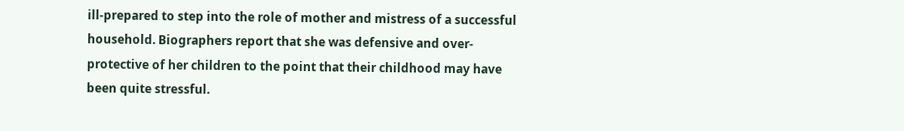ill-prepared to step into the role of mother and mistress of a successful household. Biographers report that she was defensive and over-protective of her children to the point that their childhood may have been quite stressful.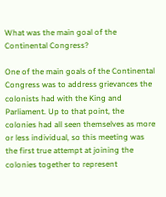What was the main goal of the Continental Congress?

One of the main goals of the Continental Congress was to address grievances the colonists had with the King and Parliament. Up to that point, the colonies had all seen themselves as more or less individual, so this meeting was the first true attempt at joining the colonies together to represent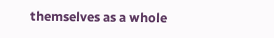themselves as a whole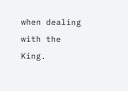when dealing with the King.